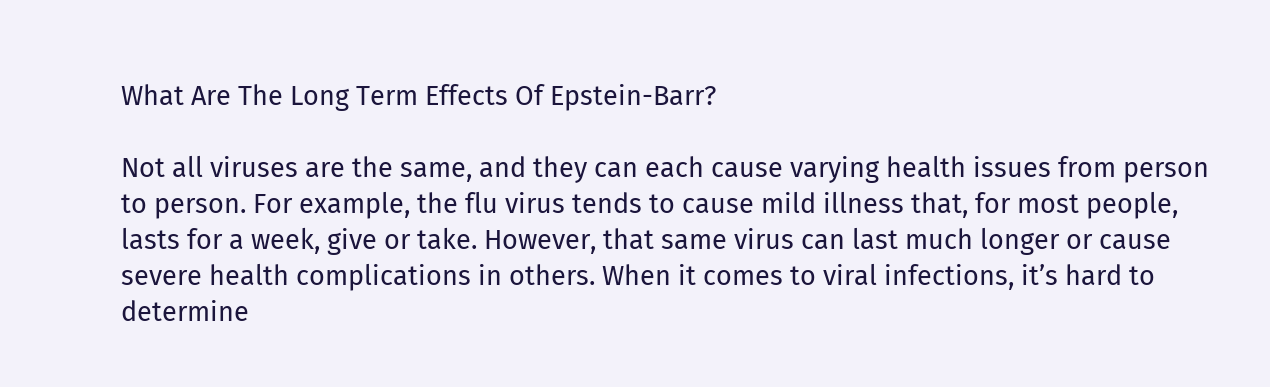What Are The Long Term Effects Of Epstein-Barr?

Not all viruses are the same, and they can each cause varying health issues from person to person. For example, the flu virus tends to cause mild illness that, for most people, lasts for a week, give or take. However, that same virus can last much longer or cause severe health complications in others. When it comes to viral infections, it’s hard to determine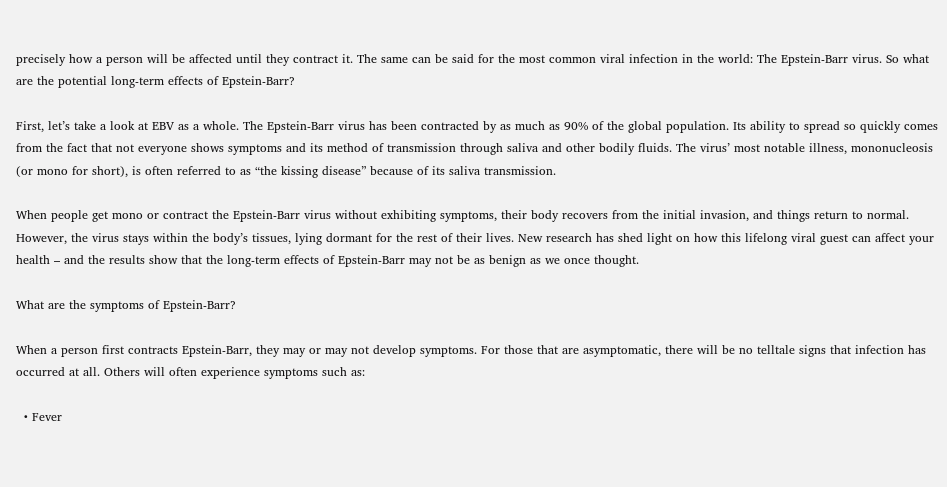precisely how a person will be affected until they contract it. The same can be said for the most common viral infection in the world: The Epstein-Barr virus. So what are the potential long-term effects of Epstein-Barr?

First, let’s take a look at EBV as a whole. The Epstein-Barr virus has been contracted by as much as 90% of the global population. Its ability to spread so quickly comes from the fact that not everyone shows symptoms and its method of transmission through saliva and other bodily fluids. The virus’ most notable illness, mononucleosis (or mono for short), is often referred to as “the kissing disease” because of its saliva transmission.

When people get mono or contract the Epstein-Barr virus without exhibiting symptoms, their body recovers from the initial invasion, and things return to normal. However, the virus stays within the body’s tissues, lying dormant for the rest of their lives. New research has shed light on how this lifelong viral guest can affect your health – and the results show that the long-term effects of Epstein-Barr may not be as benign as we once thought.

What are the symptoms of Epstein-Barr?

When a person first contracts Epstein-Barr, they may or may not develop symptoms. For those that are asymptomatic, there will be no telltale signs that infection has occurred at all. Others will often experience symptoms such as:

  • Fever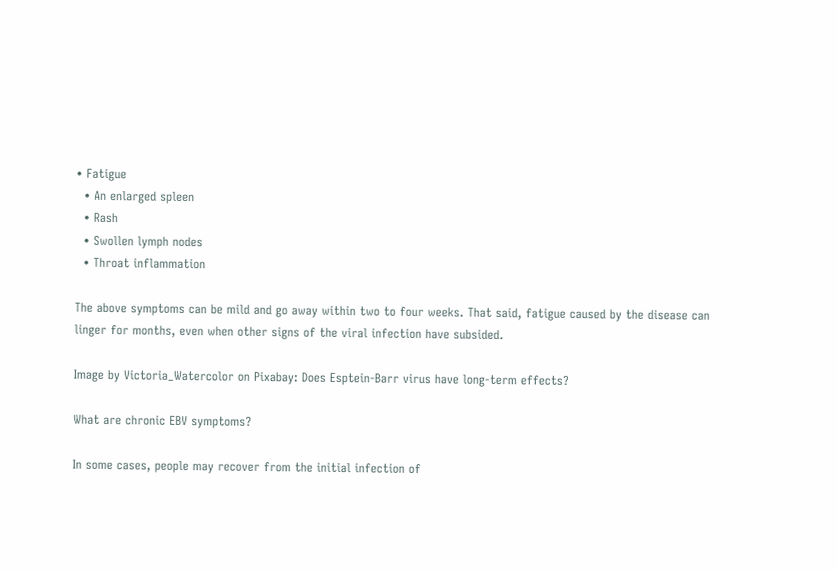• Fatigue
  • An enlarged spleen
  • Rash
  • Swollen lymph nodes
  • Throat inflammation

The above symptoms can be mild and go away within two to four weeks. That said, fatigue caused by the disease can linger for months, even when other signs of the viral infection have subsided.

Image by Victoria_Watercolor on Pixabay: Does Esptein-Barr virus have long-term effects?

What are chronic EBV symptoms?

In some cases, people may recover from the initial infection of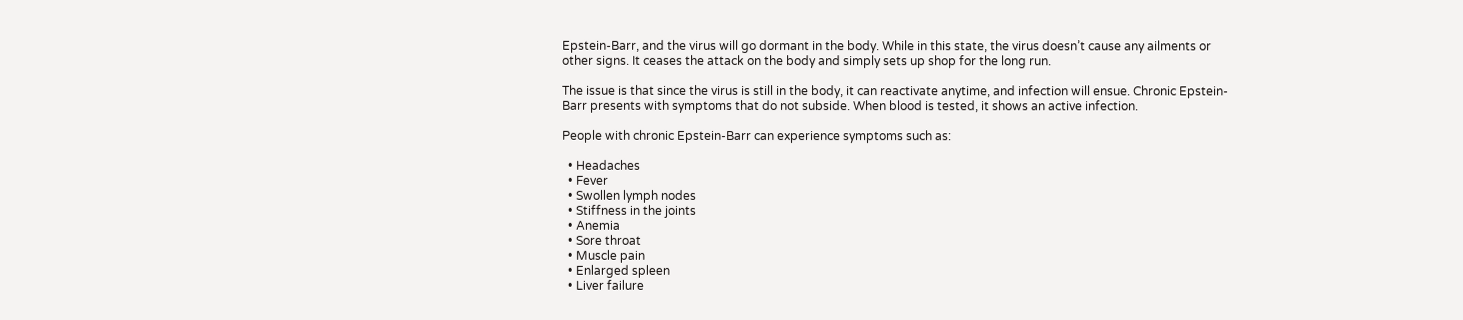Epstein-Barr, and the virus will go dormant in the body. While in this state, the virus doesn’t cause any ailments or other signs. It ceases the attack on the body and simply sets up shop for the long run.

The issue is that since the virus is still in the body, it can reactivate anytime, and infection will ensue. Chronic Epstein-Barr presents with symptoms that do not subside. When blood is tested, it shows an active infection.

People with chronic Epstein-Barr can experience symptoms such as:

  • Headaches
  • Fever
  • Swollen lymph nodes
  • Stiffness in the joints
  • Anemia
  • Sore throat
  • Muscle pain
  • Enlarged spleen
  • Liver failure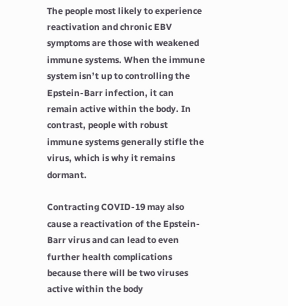The people most likely to experience reactivation and chronic EBV symptoms are those with weakened immune systems. When the immune system isn’t up to controlling the Epstein-Barr infection, it can remain active within the body. In contrast, people with robust immune systems generally stifle the virus, which is why it remains dormant.

Contracting COVID-19 may also cause a reactivation of the Epstein-Barr virus and can lead to even further health complications because there will be two viruses active within the body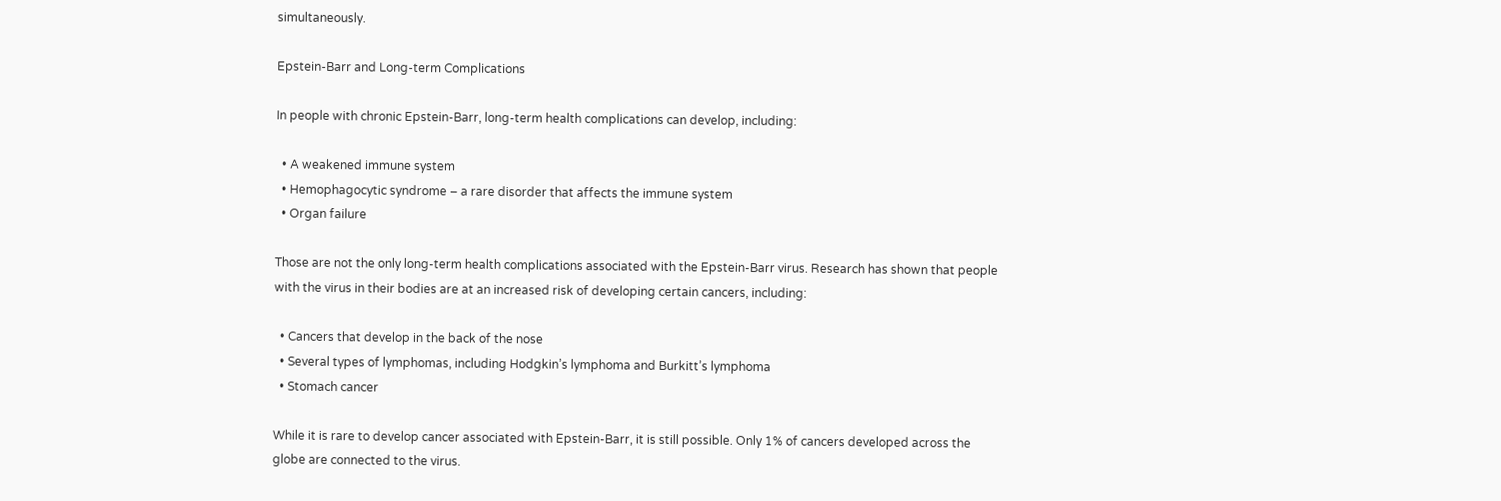simultaneously.

Epstein-Barr and Long-term Complications

In people with chronic Epstein-Barr, long-term health complications can develop, including:

  • A weakened immune system
  • Hemophagocytic syndrome – a rare disorder that affects the immune system
  • Organ failure

Those are not the only long-term health complications associated with the Epstein-Barr virus. Research has shown that people with the virus in their bodies are at an increased risk of developing certain cancers, including:

  • Cancers that develop in the back of the nose
  • Several types of lymphomas, including Hodgkin’s lymphoma and Burkitt’s lymphoma
  • Stomach cancer

While it is rare to develop cancer associated with Epstein-Barr, it is still possible. Only 1% of cancers developed across the globe are connected to the virus.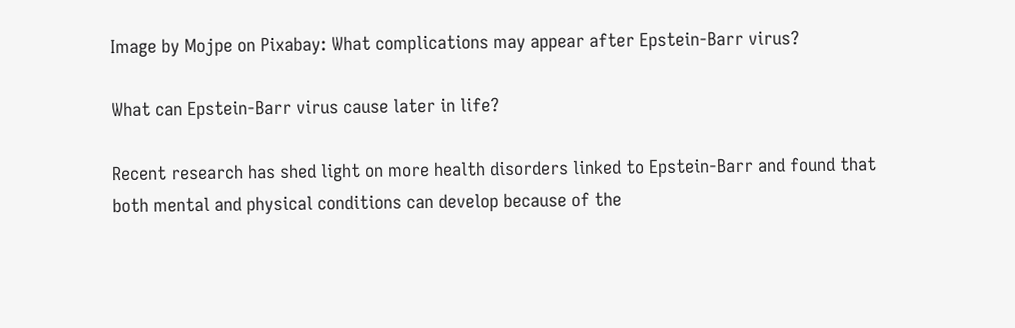Image by Mojpe on Pixabay: What complications may appear after Epstein-Barr virus?

What can Epstein-Barr virus cause later in life?

Recent research has shed light on more health disorders linked to Epstein-Barr and found that both mental and physical conditions can develop because of the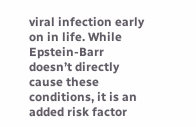viral infection early on in life. While Epstein-Barr doesn’t directly cause these conditions, it is an added risk factor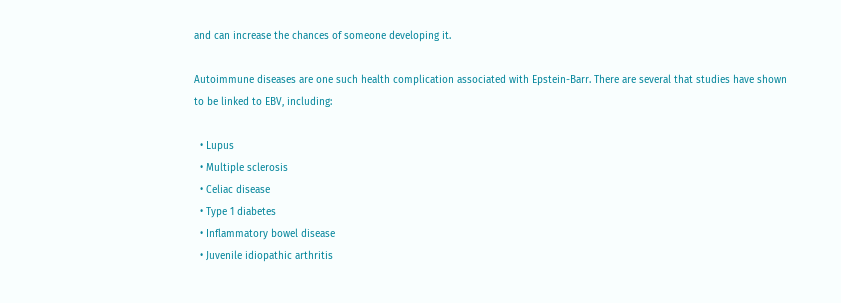and can increase the chances of someone developing it.

Autoimmune diseases are one such health complication associated with Epstein-Barr. There are several that studies have shown to be linked to EBV, including:

  • Lupus
  • Multiple sclerosis
  • Celiac disease
  • Type 1 diabetes
  • Inflammatory bowel disease
  • Juvenile idiopathic arthritis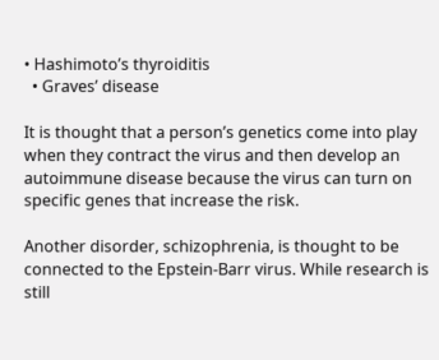• Hashimoto’s thyroiditis
  • Graves’ disease

It is thought that a person’s genetics come into play when they contract the virus and then develop an autoimmune disease because the virus can turn on specific genes that increase the risk.

Another disorder, schizophrenia, is thought to be connected to the Epstein-Barr virus. While research is still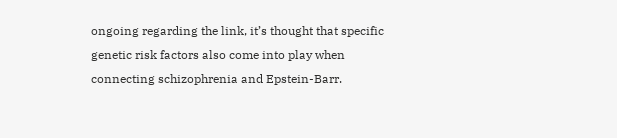ongoing regarding the link, it’s thought that specific genetic risk factors also come into play when connecting schizophrenia and Epstein-Barr.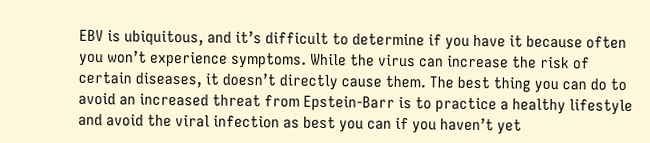EBV is ubiquitous, and it’s difficult to determine if you have it because often you won’t experience symptoms. While the virus can increase the risk of certain diseases, it doesn’t directly cause them. The best thing you can do to avoid an increased threat from Epstein-Barr is to practice a healthy lifestyle and avoid the viral infection as best you can if you haven’t yet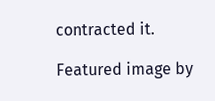contracted it.

Featured image by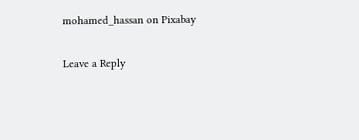mohamed_hassan on Pixabay

Leave a Reply